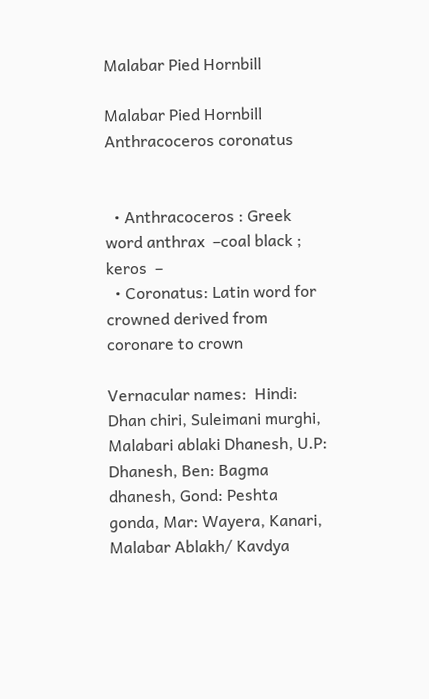Malabar Pied Hornbill

Malabar Pied Hornbill   Anthracoceros coronatus


  • Anthracoceros : Greek word anthrax  –coal black ; keros  –
  • Coronatus: Latin word for crowned derived from coronare to crown

Vernacular names:  Hindi: Dhan chiri, Suleimani murghi, Malabari ablaki Dhanesh, U.P: Dhanesh, Ben: Bagma dhanesh, Gond: Peshta gonda, Mar: Wayera, Kanari, Malabar Ablakh/ Kavdya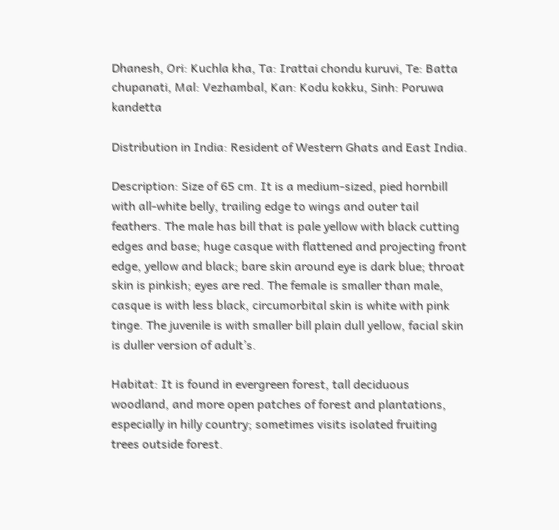Dhanesh, Ori: Kuchla kha, Ta: Irattai chondu kuruvi, Te: Batta chupanati, Mal: Vezhambal, Kan: Kodu kokku, Sinh: Poruwa kandetta

Distribution in India: Resident of Western Ghats and East India.

Description: Size of 65 cm. It is a medium-sized, pied hornbill with all-white belly, trailing edge to wings and outer tail feathers. The male has bill that is pale yellow with black cutting edges and base; huge casque with flattened and projecting front edge, yellow and black; bare skin around eye is dark blue; throat skin is pinkish; eyes are red. The female is smaller than male, casque is with less black, circumorbital skin is white with pink tinge. The juvenile is with smaller bill plain dull yellow, facial skin is duller version of adult’s.

Habitat: It is found in evergreen forest, tall deciduous woodland, and more open patches of forest and plantations, especially in hilly country; sometimes visits isolated fruiting trees outside forest.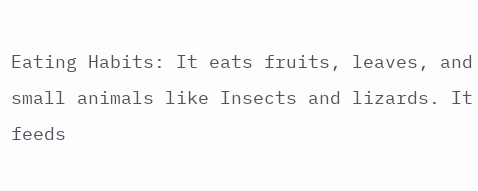Eating Habits: It eats fruits, leaves, and small animals like Insects and lizards. It feeds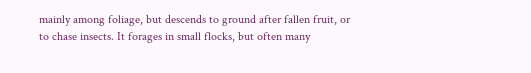mainly among foliage, but descends to ground after fallen fruit, or to chase insects. It forages in small flocks, but often many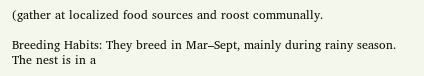(gather at localized food sources and roost communally.

Breeding Habits: They breed in Mar–Sept, mainly during rainy season. The nest is in a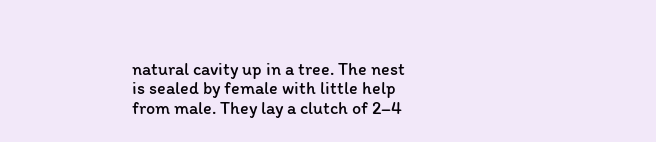natural cavity up in a tree. The nest is sealed by female with little help from male. They lay a clutch of 2–4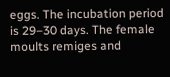eggs. The incubation period is 29–30 days. The female moults remiges and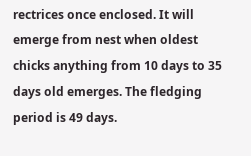rectrices once enclosed. It will emerge from nest when oldest chicks anything from 10 days to 35 days old emerges. The fledging period is 49 days.